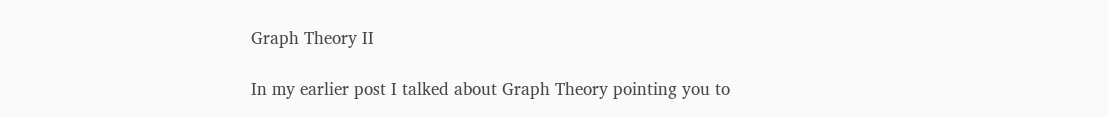Graph Theory II

In my earlier post I talked about Graph Theory pointing you to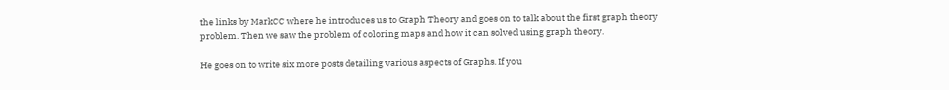the links by MarkCC where he introduces us to Graph Theory and goes on to talk about the first graph theory problem. Then we saw the problem of coloring maps and how it can solved using graph theory.

He goes on to write six more posts detailing various aspects of Graphs. If you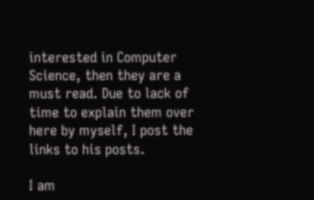interested in Computer Science, then they are a must read. Due to lack of time to explain them over here by myself, I post the links to his posts.

I am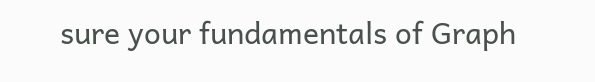sure your fundamentals of Graph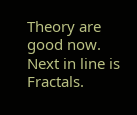Theory are good now. Next in line is Fractals.